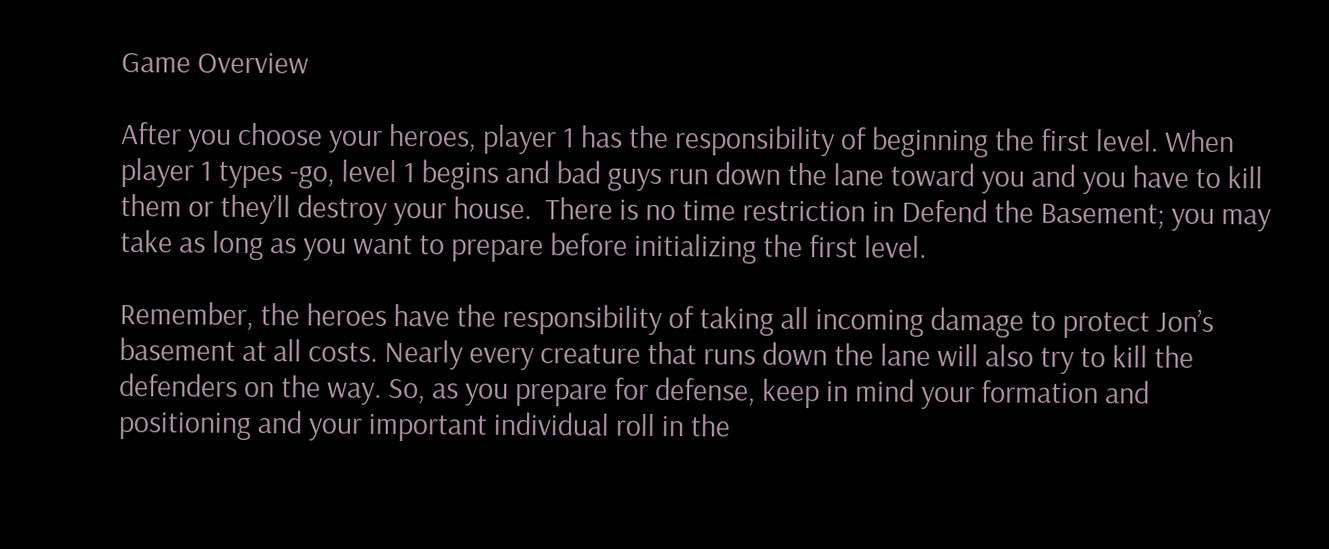Game Overview

After you choose your heroes, player 1 has the responsibility of beginning the first level. When player 1 types -go, level 1 begins and bad guys run down the lane toward you and you have to kill them or they’ll destroy your house.  There is no time restriction in Defend the Basement; you may take as long as you want to prepare before initializing the first level.

Remember, the heroes have the responsibility of taking all incoming damage to protect Jon’s basement at all costs. Nearly every creature that runs down the lane will also try to kill the defenders on the way. So, as you prepare for defense, keep in mind your formation and positioning and your important individual roll in the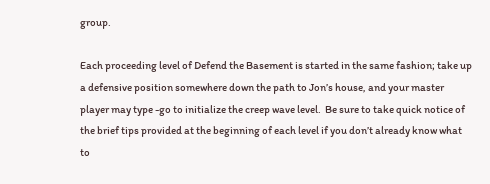group.

Each proceeding level of Defend the Basement is started in the same fashion; take up a defensive position somewhere down the path to Jon’s house, and your master player may type -go to initialize the creep wave level.  Be sure to take quick notice of the brief tips provided at the beginning of each level if you don’t already know what to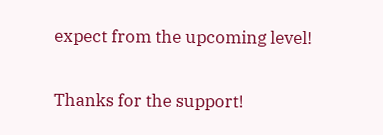expect from the upcoming level!

Thanks for the support!